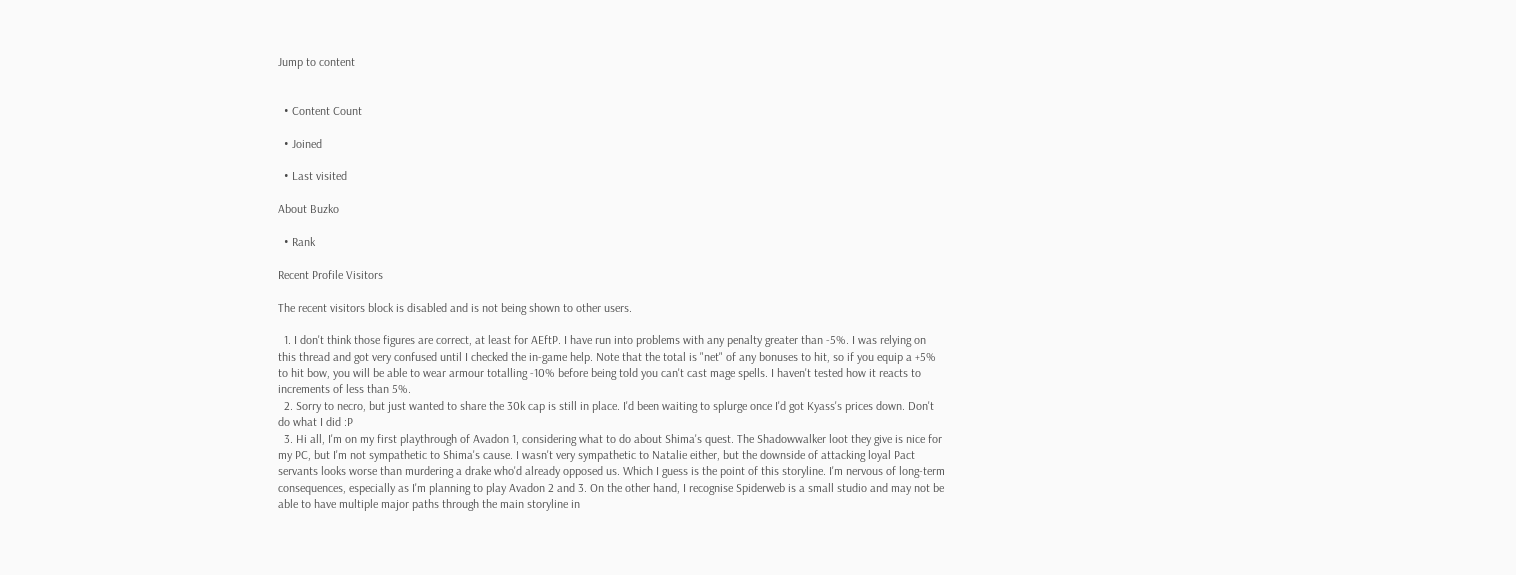Jump to content


  • Content Count

  • Joined

  • Last visited

About Buzko

  • Rank

Recent Profile Visitors

The recent visitors block is disabled and is not being shown to other users.

  1. I don't think those figures are correct, at least for AEftP. I have run into problems with any penalty greater than -5%. I was relying on this thread and got very confused until I checked the in-game help. Note that the total is "net" of any bonuses to hit, so if you equip a +5% to hit bow, you will be able to wear armour totalling -10% before being told you can't cast mage spells. I haven't tested how it reacts to increments of less than 5%.
  2. Sorry to necro, but just wanted to share the 30k cap is still in place. I'd been waiting to splurge once I'd got Kyass's prices down. Don't do what I did :P
  3. Hi all, I'm on my first playthrough of Avadon 1, considering what to do about Shima's quest. The Shadowwalker loot they give is nice for my PC, but I'm not sympathetic to Shima's cause. I wasn't very sympathetic to Natalie either, but the downside of attacking loyal Pact servants looks worse than murdering a drake who'd already opposed us. Which I guess is the point of this storyline. I'm nervous of long-term consequences, especially as I'm planning to play Avadon 2 and 3. On the other hand, I recognise Spiderweb is a small studio and may not be able to have multiple major paths through the main storyline in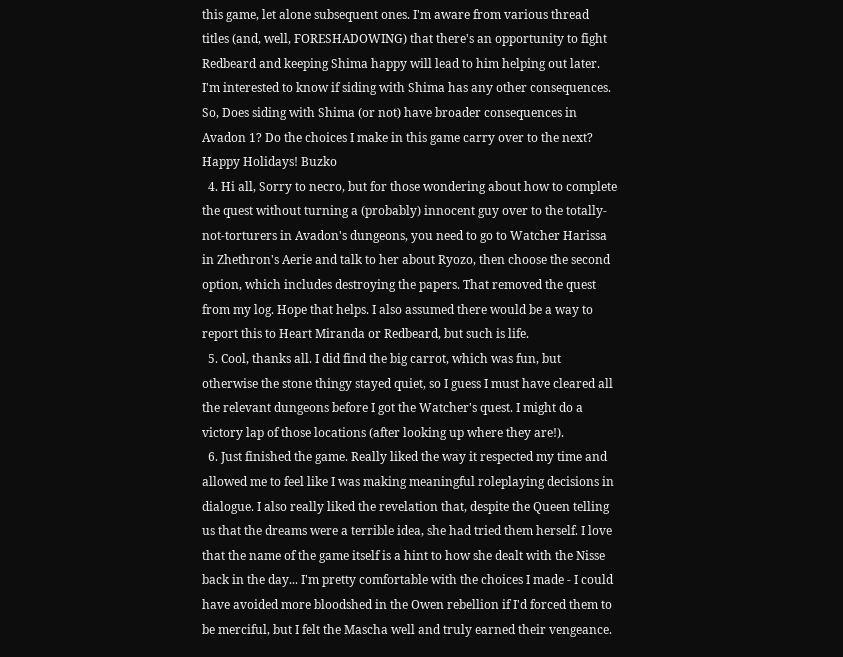this game, let alone subsequent ones. I'm aware from various thread titles (and, well, FORESHADOWING) that there's an opportunity to fight Redbeard and keeping Shima happy will lead to him helping out later. I'm interested to know if siding with Shima has any other consequences. So, Does siding with Shima (or not) have broader consequences in Avadon 1? Do the choices I make in this game carry over to the next? Happy Holidays! Buzko
  4. Hi all, Sorry to necro, but for those wondering about how to complete the quest without turning a (probably) innocent guy over to the totally-not-torturers in Avadon's dungeons, you need to go to Watcher Harissa in Zhethron's Aerie and talk to her about Ryozo, then choose the second option, which includes destroying the papers. That removed the quest from my log. Hope that helps. I also assumed there would be a way to report this to Heart Miranda or Redbeard, but such is life.
  5. Cool, thanks all. I did find the big carrot, which was fun, but otherwise the stone thingy stayed quiet, so I guess I must have cleared all the relevant dungeons before I got the Watcher's quest. I might do a victory lap of those locations (after looking up where they are!).
  6. Just finished the game. Really liked the way it respected my time and allowed me to feel like I was making meaningful roleplaying decisions in dialogue. I also really liked the revelation that, despite the Queen telling us that the dreams were a terrible idea, she had tried them herself. I love that the name of the game itself is a hint to how she dealt with the Nisse back in the day... I'm pretty comfortable with the choices I made - I could have avoided more bloodshed in the Owen rebellion if I'd forced them to be merciful, but I felt the Mascha well and truly earned their vengeance.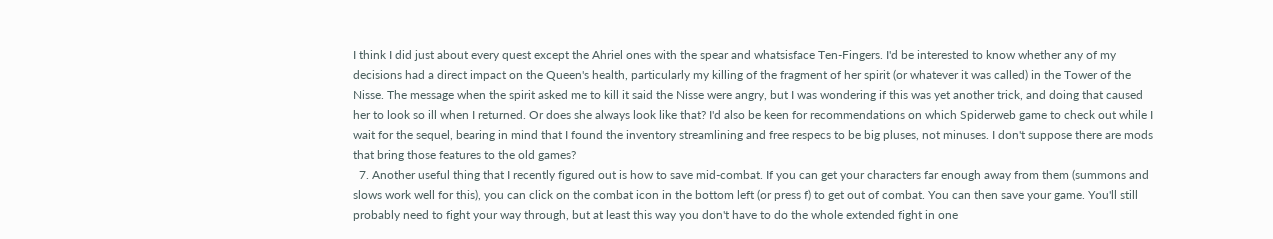I think I did just about every quest except the Ahriel ones with the spear and whatsisface Ten-Fingers. I'd be interested to know whether any of my decisions had a direct impact on the Queen's health, particularly my killing of the fragment of her spirit (or whatever it was called) in the Tower of the Nisse. The message when the spirit asked me to kill it said the Nisse were angry, but I was wondering if this was yet another trick, and doing that caused her to look so ill when I returned. Or does she always look like that? I'd also be keen for recommendations on which Spiderweb game to check out while I wait for the sequel, bearing in mind that I found the inventory streamlining and free respecs to be big pluses, not minuses. I don't suppose there are mods that bring those features to the old games?
  7. Another useful thing that I recently figured out is how to save mid-combat. If you can get your characters far enough away from them (summons and slows work well for this), you can click on the combat icon in the bottom left (or press f) to get out of combat. You can then save your game. You'll still probably need to fight your way through, but at least this way you don't have to do the whole extended fight in one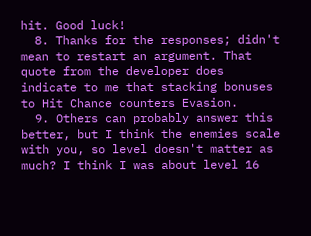hit. Good luck!
  8. Thanks for the responses; didn't mean to restart an argument. That quote from the developer does indicate to me that stacking bonuses to Hit Chance counters Evasion.
  9. Others can probably answer this better, but I think the enemies scale with you, so level doesn't matter as much? I think I was about level 16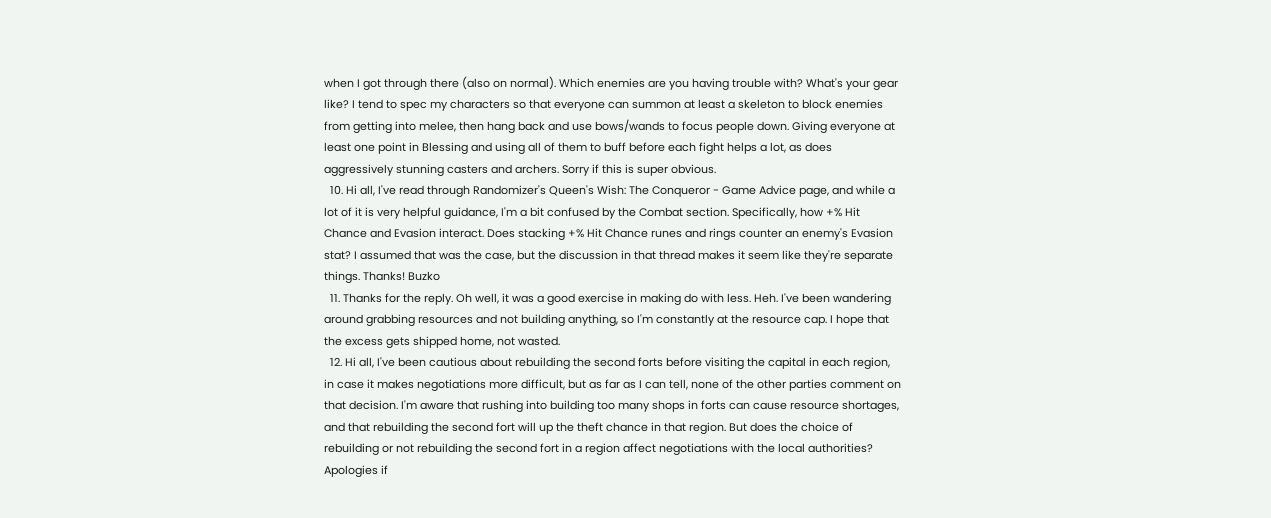when I got through there (also on normal). Which enemies are you having trouble with? What's your gear like? I tend to spec my characters so that everyone can summon at least a skeleton to block enemies from getting into melee, then hang back and use bows/wands to focus people down. Giving everyone at least one point in Blessing and using all of them to buff before each fight helps a lot, as does aggressively stunning casters and archers. Sorry if this is super obvious.
  10. Hi all, I've read through Randomizer's Queen's Wish: The Conqueror - Game Advice page, and while a lot of it is very helpful guidance, I'm a bit confused by the Combat section. Specifically, how +% Hit Chance and Evasion interact. Does stacking +% Hit Chance runes and rings counter an enemy's Evasion stat? I assumed that was the case, but the discussion in that thread makes it seem like they're separate things. Thanks! Buzko
  11. Thanks for the reply. Oh well, it was a good exercise in making do with less. Heh. I've been wandering around grabbing resources and not building anything, so I'm constantly at the resource cap. I hope that the excess gets shipped home, not wasted.
  12. Hi all, I've been cautious about rebuilding the second forts before visiting the capital in each region, in case it makes negotiations more difficult, but as far as I can tell, none of the other parties comment on that decision. I'm aware that rushing into building too many shops in forts can cause resource shortages, and that rebuilding the second fort will up the theft chance in that region. But does the choice of rebuilding or not rebuilding the second fort in a region affect negotiations with the local authorities? Apologies if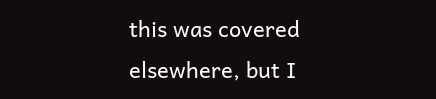this was covered elsewhere, but I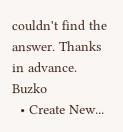couldn't find the answer. Thanks in advance. Buzko
  • Create New...